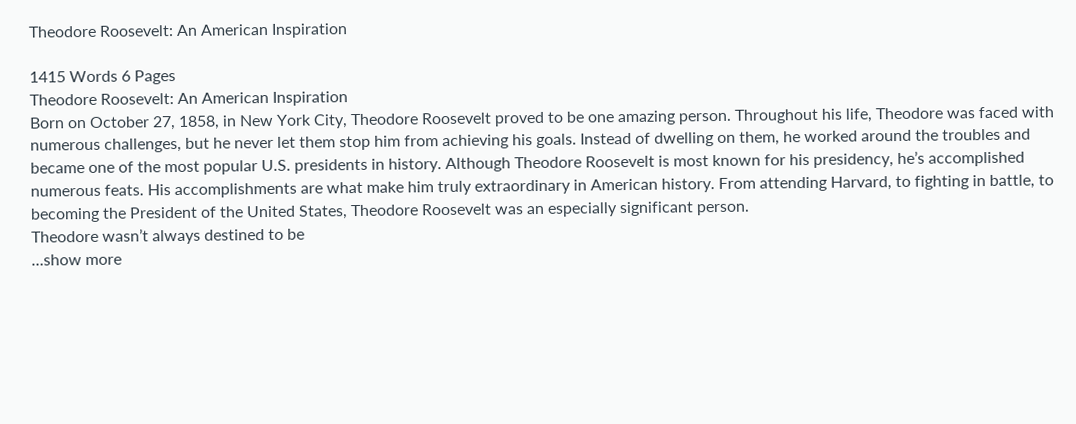Theodore Roosevelt: An American Inspiration

1415 Words 6 Pages
Theodore Roosevelt: An American Inspiration
Born on October 27, 1858, in New York City, Theodore Roosevelt proved to be one amazing person. Throughout his life, Theodore was faced with numerous challenges, but he never let them stop him from achieving his goals. Instead of dwelling on them, he worked around the troubles and became one of the most popular U.S. presidents in history. Although Theodore Roosevelt is most known for his presidency, he’s accomplished numerous feats. His accomplishments are what make him truly extraordinary in American history. From attending Harvard, to fighting in battle, to becoming the President of the United States, Theodore Roosevelt was an especially significant person.
Theodore wasn’t always destined to be
…show more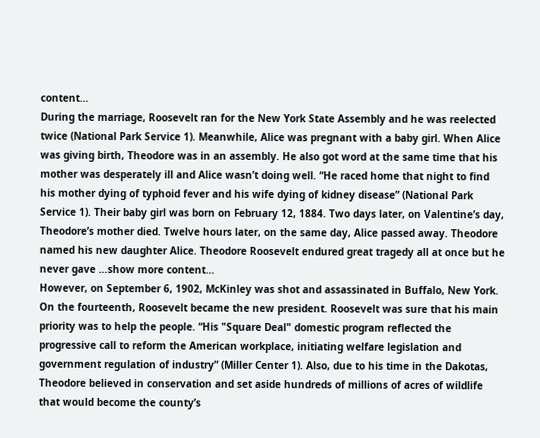content…
During the marriage, Roosevelt ran for the New York State Assembly and he was reelected twice (National Park Service 1). Meanwhile, Alice was pregnant with a baby girl. When Alice was giving birth, Theodore was in an assembly. He also got word at the same time that his mother was desperately ill and Alice wasn’t doing well. “He raced home that night to find his mother dying of typhoid fever and his wife dying of kidney disease” (National Park Service 1). Their baby girl was born on February 12, 1884. Two days later, on Valentine’s day, Theodore’s mother died. Twelve hours later, on the same day, Alice passed away. Theodore named his new daughter Alice. Theodore Roosevelt endured great tragedy all at once but he never gave …show more content…
However, on September 6, 1902, McKinley was shot and assassinated in Buffalo, New York. On the fourteenth, Roosevelt became the new president. Roosevelt was sure that his main priority was to help the people. “His "Square Deal" domestic program reflected the progressive call to reform the American workplace, initiating welfare legislation and government regulation of industry” (Miller Center 1). Also, due to his time in the Dakotas, Theodore believed in conservation and set aside hundreds of millions of acres of wildlife that would become the county’s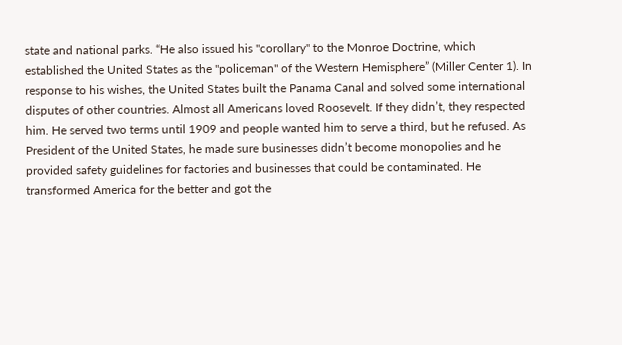state and national parks. “He also issued his "corollary" to the Monroe Doctrine, which established the United States as the "policeman" of the Western Hemisphere” (Miller Center 1). In response to his wishes, the United States built the Panama Canal and solved some international disputes of other countries. Almost all Americans loved Roosevelt. If they didn’t, they respected him. He served two terms until 1909 and people wanted him to serve a third, but he refused. As President of the United States, he made sure businesses didn’t become monopolies and he provided safety guidelines for factories and businesses that could be contaminated. He transformed America for the better and got the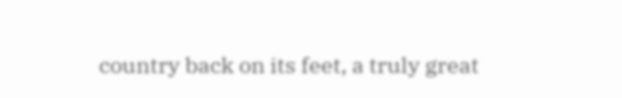country back on its feet, a truly great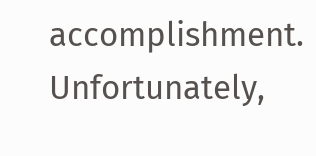accomplishment. Unfortunately,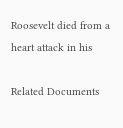Roosevelt died from a heart attack in his

Related Documents